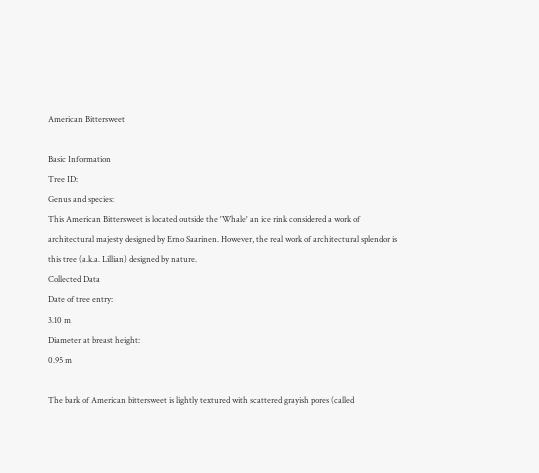American Bittersweet

Basic Information
Tree ID:
Genus and species:
This American Bittersweet is located outside the 'Whale' an ice rink considered a work of architectural majesty designed by Erno Saarinen. However, the real work of architectural splendor is this tree (a.k.a. Lillian) designed by nature.
Collected Data
Date of tree entry:
3.10 m
Diameter at breast height:
0.95 m

The bark of American bittersweet is lightly textured with scattered grayish pores (called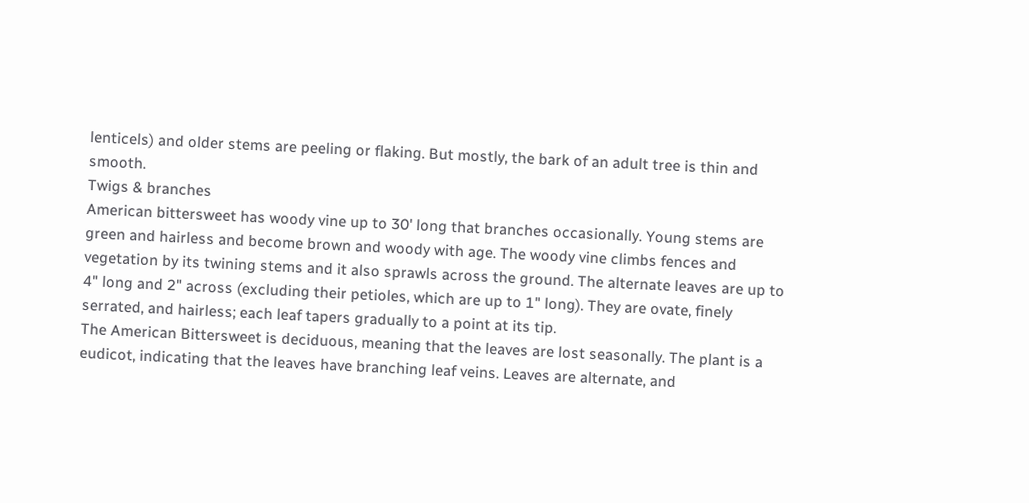lenticels) and older stems are peeling or flaking. But mostly, the bark of an adult tree is thin and smooth.
Twigs & branches
American bittersweet has woody vine up to 30' long that branches occasionally. Young stems are green and hairless and become brown and woody with age. The woody vine climbs fences and vegetation by its twining stems and it also sprawls across the ground. The alternate leaves are up to 4" long and 2" across (excluding their petioles, which are up to 1" long). They are ovate, finely serrated, and hairless; each leaf tapers gradually to a point at its tip.
The American Bittersweet is deciduous, meaning that the leaves are lost seasonally. The plant is a eudicot, indicating that the leaves have branching leaf veins. Leaves are alternate, and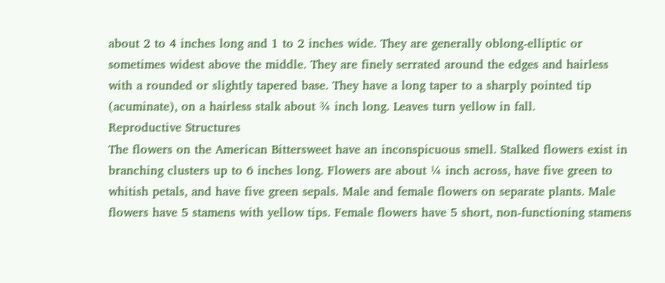about 2 to 4 inches long and 1 to 2 inches wide. They are generally oblong-elliptic or sometimes widest above the middle. They are finely serrated around the edges and hairless with a rounded or slightly tapered base. They have a long taper to a sharply pointed tip (acuminate), on a hairless stalk about ¾ inch long. Leaves turn yellow in fall.
Reproductive Structures
The flowers on the American Bittersweet have an inconspicuous smell. Stalked flowers exist in branching clusters up to 6 inches long. Flowers are about ¼ inch across, have five green to whitish petals, and have five green sepals. Male and female flowers on separate plants. Male flowers have 5 stamens with yellow tips. Female flowers have 5 short, non-functioning stamens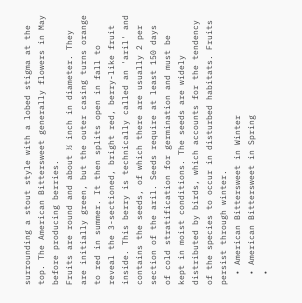surrounding a stout style with a lobed stigma at the top. The American Bittersweet generally flowers in May before producing berries.
Fruits are round and about ½ inch in diameter. They are initially green, but the outer casing turns orange to red in summer. It then splits open in fall to reveal the 3-sectioned, bright red, berry-like fruit inside. This berry is technically called an 'aril' and contains the seeds, of which there are usually 2 per section of the aril. Seeds require at least 150 days of cold stratification for germination and must be kept in moist conditions. The seeds are widely distributed by birds, which accounts for the tendency of the species to occur in disturbed habitats. Fruits persist through winter.
  • American Bittersweet in Winter
  • American Bittersweet in Spring
  •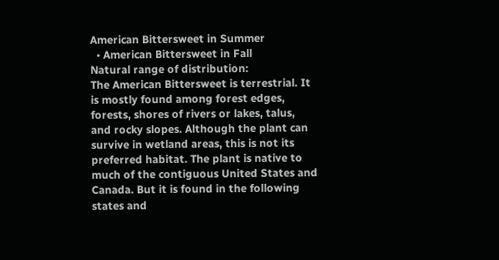American Bittersweet in Summer
  • American Bittersweet in Fall
Natural range of distribution:
The American Bittersweet is terrestrial. It is mostly found among forest edges, forests, shores of rivers or lakes, talus, and rocky slopes. Although the plant can survive in wetland areas, this is not its preferred habitat. The plant is native to much of the contiguous United States and Canada. But it is found in the following states and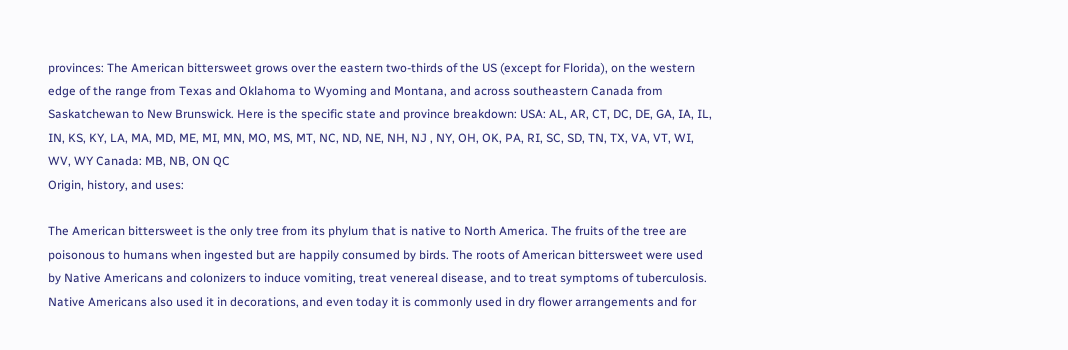provinces: The American bittersweet grows over the eastern two-thirds of the US (except for Florida), on the western edge of the range from Texas and Oklahoma to Wyoming and Montana, and across southeastern Canada from Saskatchewan to New Brunswick. Here is the specific state and province breakdown: USA: AL, AR, CT, DC, DE, GA, IA, IL, IN, KS, KY, LA, MA, MD, ME, MI, MN, MO, MS, MT, NC, ND, NE, NH, NJ , NY, OH, OK, PA, RI, SC, SD, TN, TX, VA, VT, WI, WV, WY Canada: MB, NB, ON QC
Origin, history, and uses:

The American bittersweet is the only tree from its phylum that is native to North America. The fruits of the tree are poisonous to humans when ingested but are happily consumed by birds. The roots of American bittersweet were used by Native Americans and colonizers to induce vomiting, treat venereal disease, and to treat symptoms of tuberculosis. Native Americans also used it in decorations, and even today it is commonly used in dry flower arrangements and for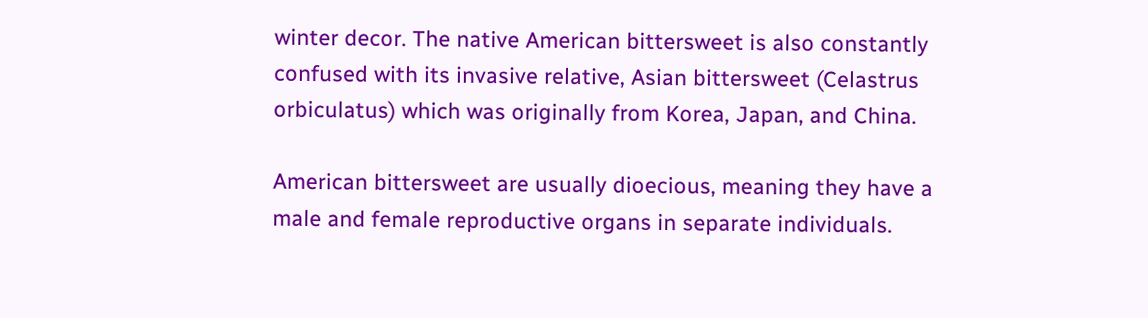winter decor. The native American bittersweet is also constantly confused with its invasive relative, Asian bittersweet (Celastrus orbiculatus) which was originally from Korea, Japan, and China.

American bittersweet are usually dioecious, meaning they have a male and female reproductive organs in separate individuals.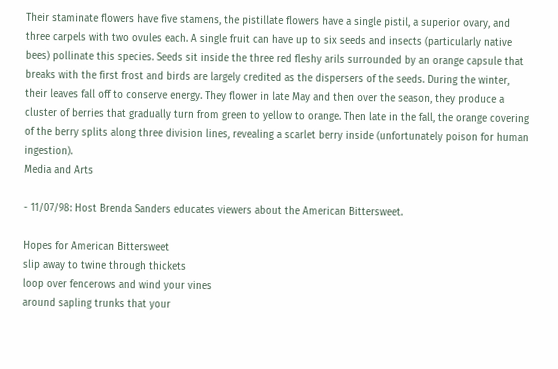Their staminate flowers have five stamens, the pistillate flowers have a single pistil, a superior ovary, and three carpels with two ovules each. A single fruit can have up to six seeds and insects (particularly native bees) pollinate this species. Seeds sit inside the three red fleshy arils surrounded by an orange capsule that breaks with the first frost and birds are largely credited as the dispersers of the seeds. During the winter, their leaves fall off to conserve energy. They flower in late May and then over the season, they produce a cluster of berries that gradually turn from green to yellow to orange. Then late in the fall, the orange covering of the berry splits along three division lines, revealing a scarlet berry inside (unfortunately poison for human ingestion).
Media and Arts

- 11/07/98: Host Brenda Sanders educates viewers about the American Bittersweet.

Hopes for American Bittersweet
slip away to twine through thickets
loop over fencerows and wind your vines
around sapling trunks that your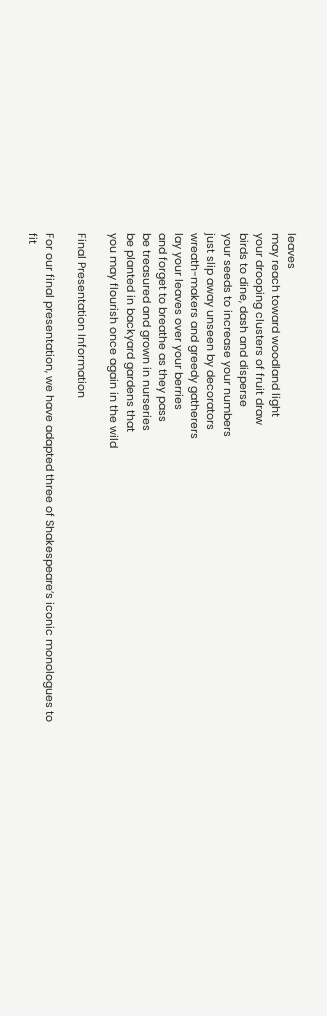leaves
may reach toward woodland light
your drooping clusters of fruit draw
birds to dine, dash and disperse
your seeds to increase your numbers
just slip away unseen by decorators
wreath-makers and greedy gatherers
lay your leaves over your berries
and forget to breathe as they pass
be treasured and grown in nurseries
be planted in backyard gardens that
you may flourish once again in the wild

Final Presentation Information

For our final presentation, we have adapted three of Shakespeare’s iconic monologues to fit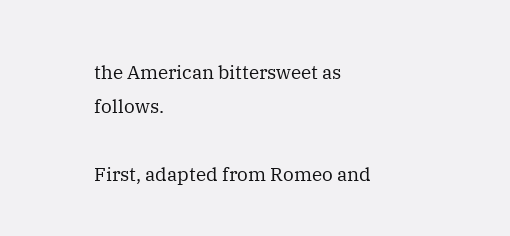the American bittersweet as follows.

First, adapted from Romeo and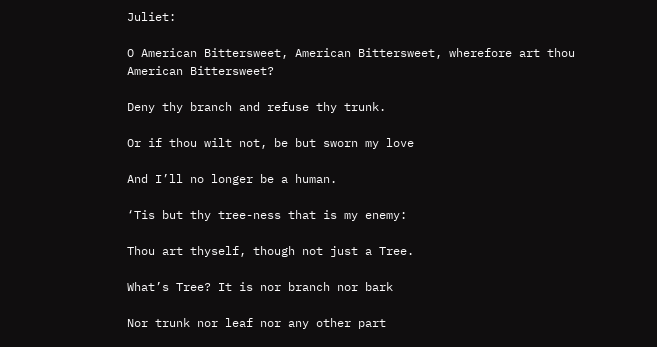Juliet:

O American Bittersweet, American Bittersweet, wherefore art thou American Bittersweet?

Deny thy branch and refuse thy trunk.

Or if thou wilt not, be but sworn my love

And I’ll no longer be a human.

‘Tis but thy tree-ness that is my enemy:

Thou art thyself, though not just a Tree.

What’s Tree? It is nor branch nor bark

Nor trunk nor leaf nor any other part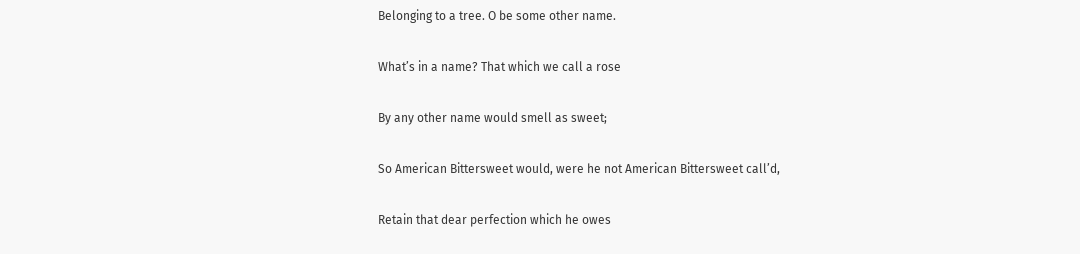Belonging to a tree. O be some other name.

What’s in a name? That which we call a rose

By any other name would smell as sweet;

So American Bittersweet would, were he not American Bittersweet call’d,

Retain that dear perfection which he owes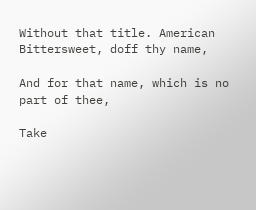Without that title. American Bittersweet, doff thy name,

And for that name, which is no part of thee,

Take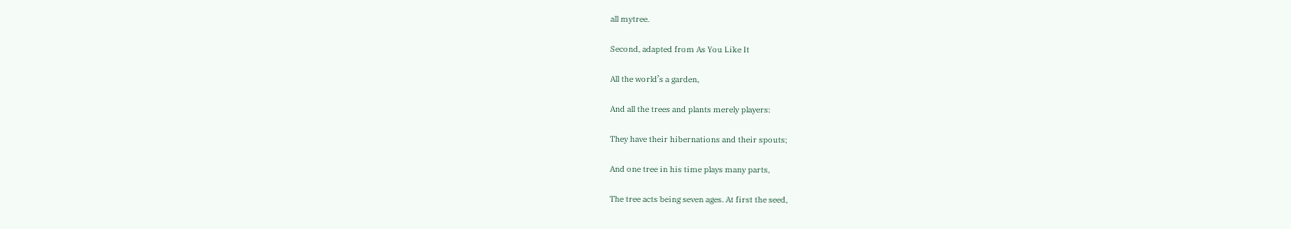all mytree.

Second, adapted from As You Like It

All the world’s a garden,

And all the trees and plants merely players:

They have their hibernations and their spouts;

And one tree in his time plays many parts,

The tree acts being seven ages. At first the seed,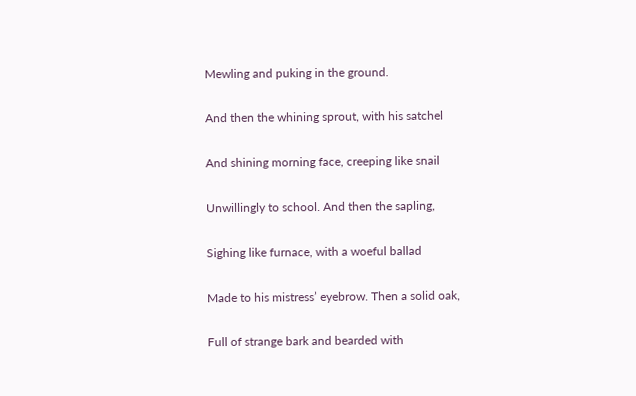Mewling and puking in the ground.

And then the whining sprout, with his satchel

And shining morning face, creeping like snail

Unwillingly to school. And then the sapling,

Sighing like furnace, with a woeful ballad

Made to his mistress’ eyebrow. Then a solid oak,

Full of strange bark and bearded with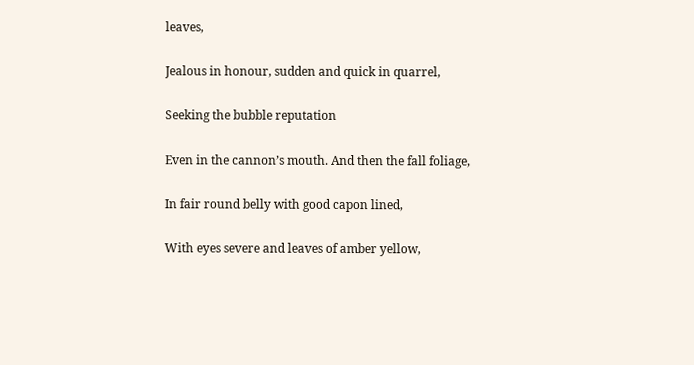leaves,

Jealous in honour, sudden and quick in quarrel,

Seeking the bubble reputation

Even in the cannon’s mouth. And then the fall foliage,

In fair round belly with good capon lined,

With eyes severe and leaves of amber yellow,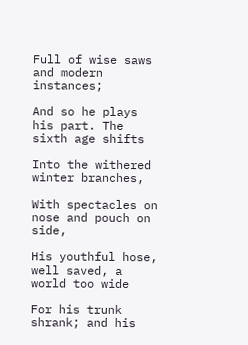Full of wise saws and modern instances;

And so he plays his part. The sixth age shifts

Into the withered winter branches,

With spectacles on nose and pouch on side,

His youthful hose, well saved, a world too wide

For his trunk shrank; and his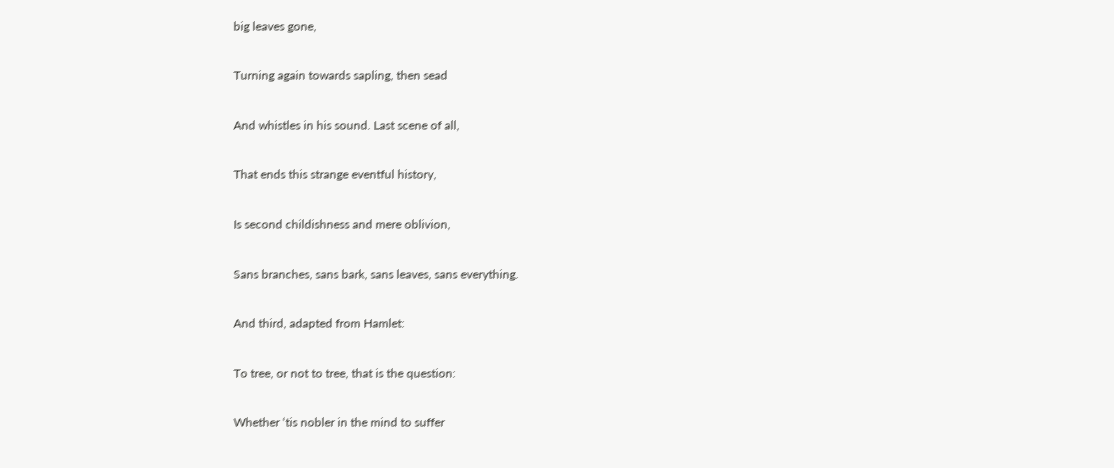big leaves gone,

Turning again towards sapling, then sead

And whistles in his sound. Last scene of all,

That ends this strange eventful history,

Is second childishness and mere oblivion,

Sans branches, sans bark, sans leaves, sans everything.

And third, adapted from Hamlet:

To tree, or not to tree, that is the question:

Whether ‘tis nobler in the mind to suffer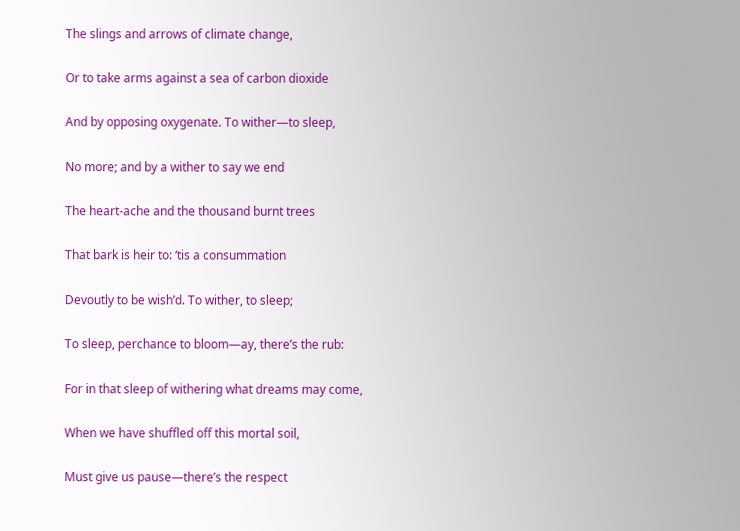The slings and arrows of climate change,

Or to take arms against a sea of carbon dioxide

And by opposing oxygenate. To wither—to sleep,

No more; and by a wither to say we end

The heart-ache and the thousand burnt trees

That bark is heir to: ‘tis a consummation

Devoutly to be wish’d. To wither, to sleep;

To sleep, perchance to bloom—ay, there’s the rub:

For in that sleep of withering what dreams may come,

When we have shuffled off this mortal soil,

Must give us pause—there’s the respect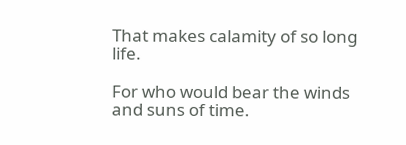That makes calamity of so long life.

For who would bear the winds and suns of time.